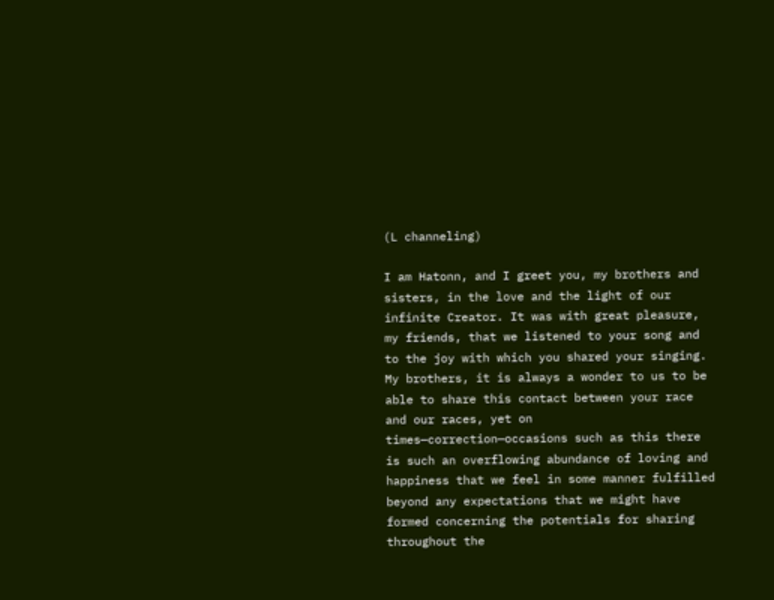(L channeling)

I am Hatonn, and I greet you, my brothers and sisters, in the love and the light of our infinite Creator. It was with great pleasure, my friends, that we listened to your song and to the joy with which you shared your singing. My brothers, it is always a wonder to us to be able to share this contact between your race and our races, yet on times—correction—occasions such as this there is such an overflowing abundance of loving and happiness that we feel in some manner fulfilled beyond any expectations that we might have formed concerning the potentials for sharing throughout the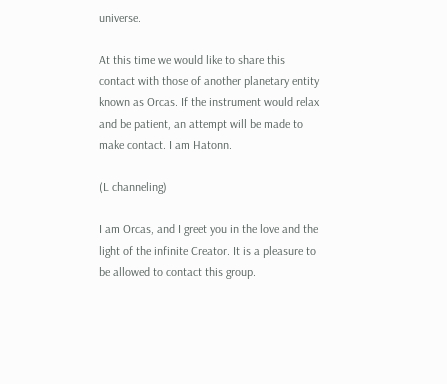universe.

At this time we would like to share this contact with those of another planetary entity known as Orcas. If the instrument would relax and be patient, an attempt will be made to make contact. I am Hatonn.

(L channeling)

I am Orcas, and I greet you in the love and the light of the infinite Creator. It is a pleasure to be allowed to contact this group.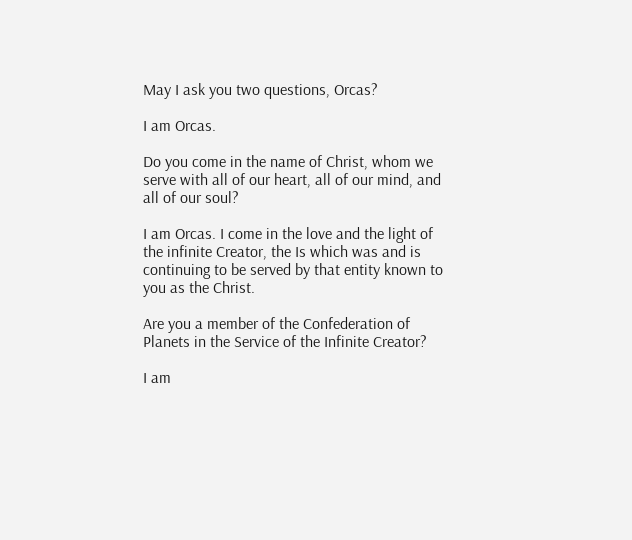May I ask you two questions, Orcas?

I am Orcas.

Do you come in the name of Christ, whom we serve with all of our heart, all of our mind, and all of our soul?

I am Orcas. I come in the love and the light of the infinite Creator, the Is which was and is continuing to be served by that entity known to you as the Christ.

Are you a member of the Confederation of Planets in the Service of the Infinite Creator?

I am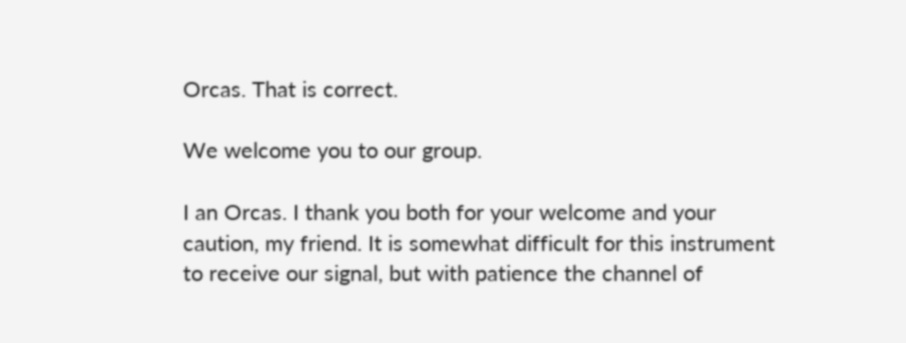Orcas. That is correct.

We welcome you to our group.

I an Orcas. I thank you both for your welcome and your caution, my friend. It is somewhat difficult for this instrument to receive our signal, but with patience the channel of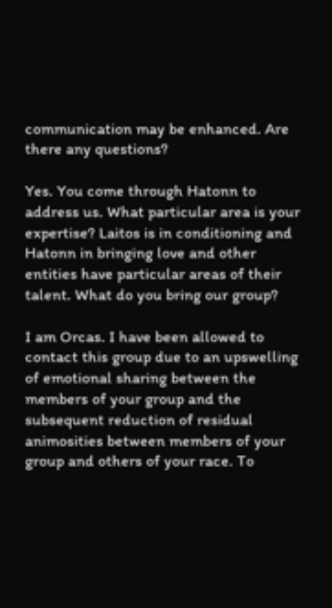communication may be enhanced. Are there any questions?

Yes. You come through Hatonn to address us. What particular area is your expertise? Laitos is in conditioning and Hatonn in bringing love and other entities have particular areas of their talent. What do you bring our group?

I am Orcas. I have been allowed to contact this group due to an upswelling of emotional sharing between the members of your group and the subsequent reduction of residual animosities between members of your group and others of your race. To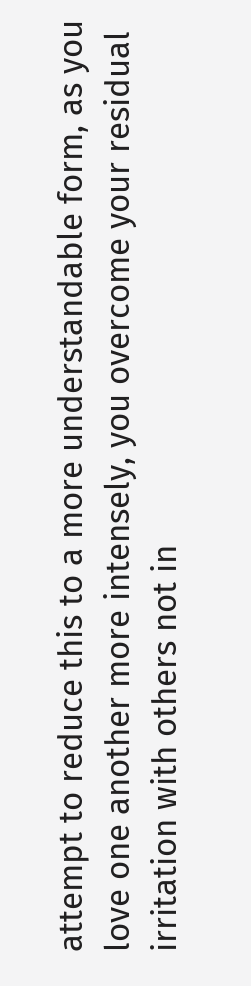attempt to reduce this to a more understandable form, as you love one another more intensely, you overcome your residual irritation with others not in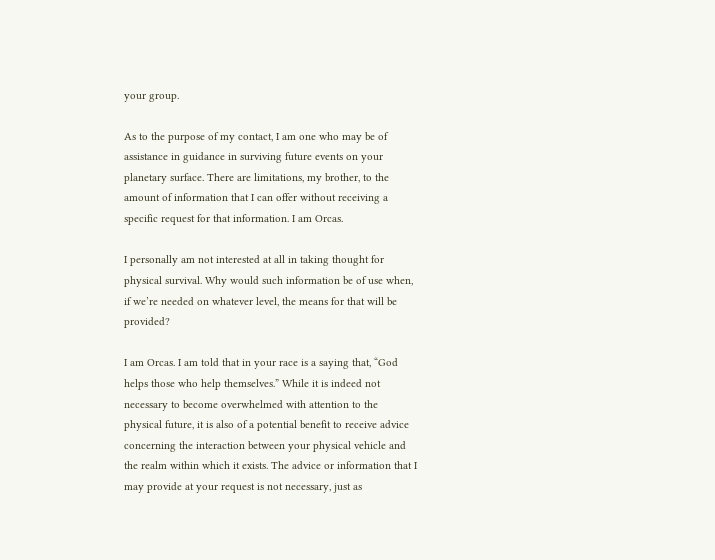your group.

As to the purpose of my contact, I am one who may be of assistance in guidance in surviving future events on your planetary surface. There are limitations, my brother, to the amount of information that I can offer without receiving a specific request for that information. I am Orcas.

I personally am not interested at all in taking thought for physical survival. Why would such information be of use when, if we’re needed on whatever level, the means for that will be provided?

I am Orcas. I am told that in your race is a saying that, “God helps those who help themselves.” While it is indeed not necessary to become overwhelmed with attention to the physical future, it is also of a potential benefit to receive advice concerning the interaction between your physical vehicle and the realm within which it exists. The advice or information that I may provide at your request is not necessary, just as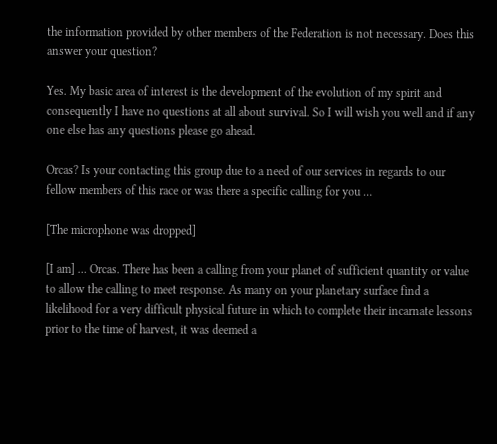the information provided by other members of the Federation is not necessary. Does this answer your question?

Yes. My basic area of interest is the development of the evolution of my spirit and consequently I have no questions at all about survival. So I will wish you well and if any one else has any questions please go ahead.

Orcas? Is your contacting this group due to a need of our services in regards to our fellow members of this race or was there a specific calling for you …

[The microphone was dropped]

[I am] … Orcas. There has been a calling from your planet of sufficient quantity or value to allow the calling to meet response. As many on your planetary surface find a likelihood for a very difficult physical future in which to complete their incarnate lessons prior to the time of harvest, it was deemed a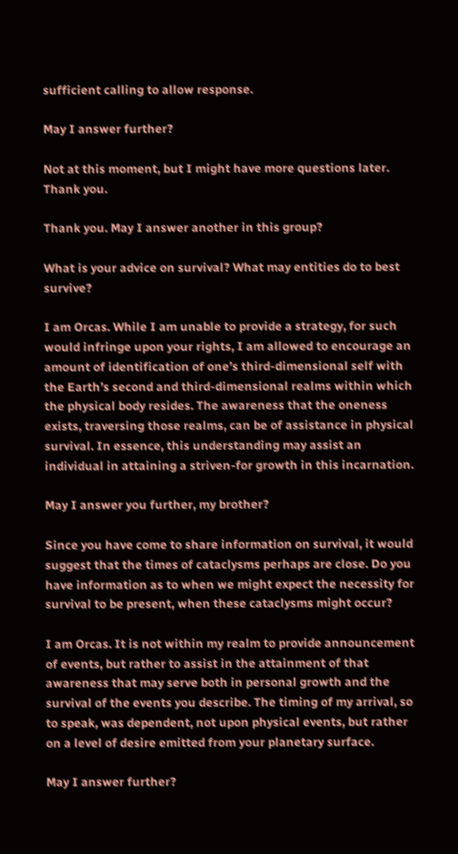sufficient calling to allow response.

May I answer further?

Not at this moment, but I might have more questions later. Thank you.

Thank you. May I answer another in this group?

What is your advice on survival? What may entities do to best survive?

I am Orcas. While I am unable to provide a strategy, for such would infringe upon your rights, I am allowed to encourage an amount of identification of one’s third-dimensional self with the Earth’s second and third-dimensional realms within which the physical body resides. The awareness that the oneness exists, traversing those realms, can be of assistance in physical survival. In essence, this understanding may assist an individual in attaining a striven-for growth in this incarnation.

May I answer you further, my brother?

Since you have come to share information on survival, it would suggest that the times of cataclysms perhaps are close. Do you have information as to when we might expect the necessity for survival to be present, when these cataclysms might occur?

I am Orcas. It is not within my realm to provide announcement of events, but rather to assist in the attainment of that awareness that may serve both in personal growth and the survival of the events you describe. The timing of my arrival, so to speak, was dependent, not upon physical events, but rather on a level of desire emitted from your planetary surface.

May I answer further?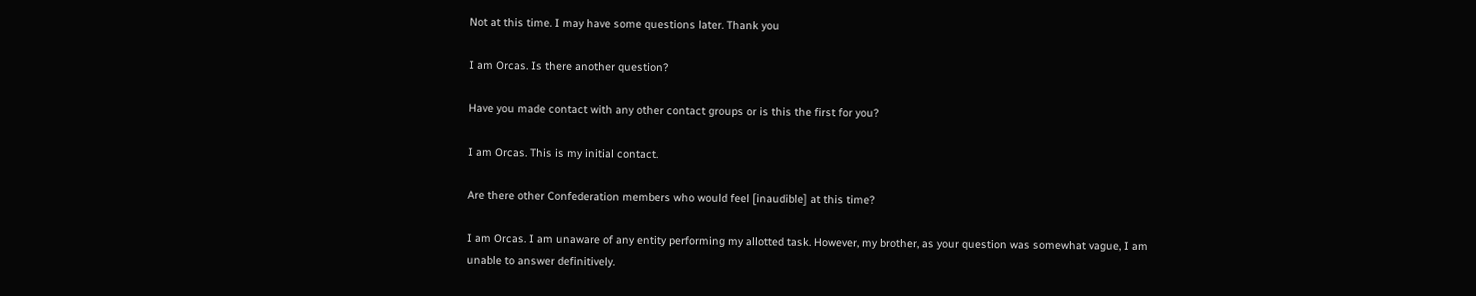Not at this time. I may have some questions later. Thank you

I am Orcas. Is there another question?

Have you made contact with any other contact groups or is this the first for you?

I am Orcas. This is my initial contact.

Are there other Confederation members who would feel [inaudible] at this time?

I am Orcas. I am unaware of any entity performing my allotted task. However, my brother, as your question was somewhat vague, I am unable to answer definitively.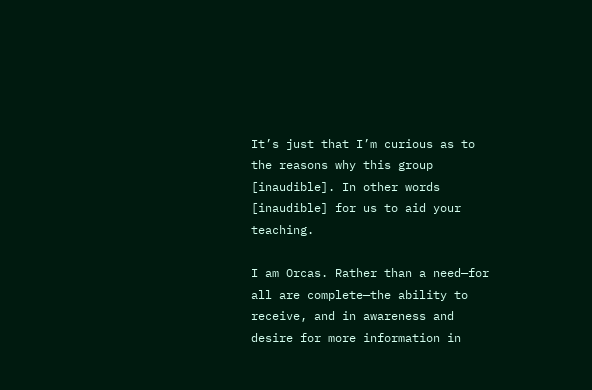It’s just that I’m curious as to the reasons why this group [inaudible]. In other words [inaudible] for us to aid your teaching.

I am Orcas. Rather than a need—for all are complete—the ability to receive, and in awareness and desire for more information in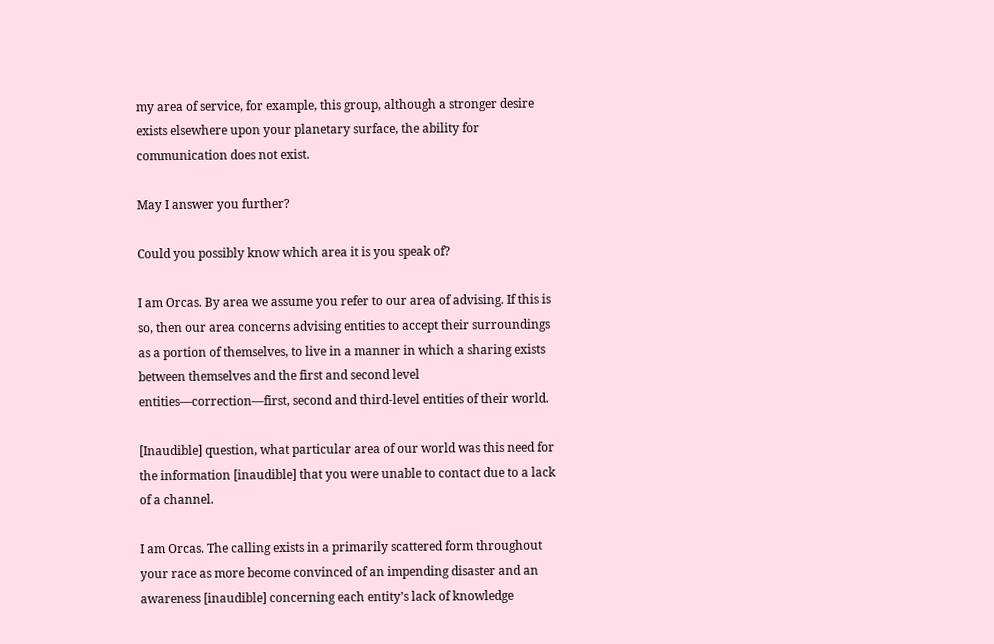my area of service, for example, this group, although a stronger desire exists elsewhere upon your planetary surface, the ability for communication does not exist.

May I answer you further?

Could you possibly know which area it is you speak of?

I am Orcas. By area we assume you refer to our area of advising. If this is so, then our area concerns advising entities to accept their surroundings as a portion of themselves, to live in a manner in which a sharing exists between themselves and the first and second level entities—correction—first, second and third-level entities of their world.

[Inaudible] question, what particular area of our world was this need for the information [inaudible] that you were unable to contact due to a lack of a channel.

I am Orcas. The calling exists in a primarily scattered form throughout your race as more become convinced of an impending disaster and an awareness [inaudible] concerning each entity’s lack of knowledge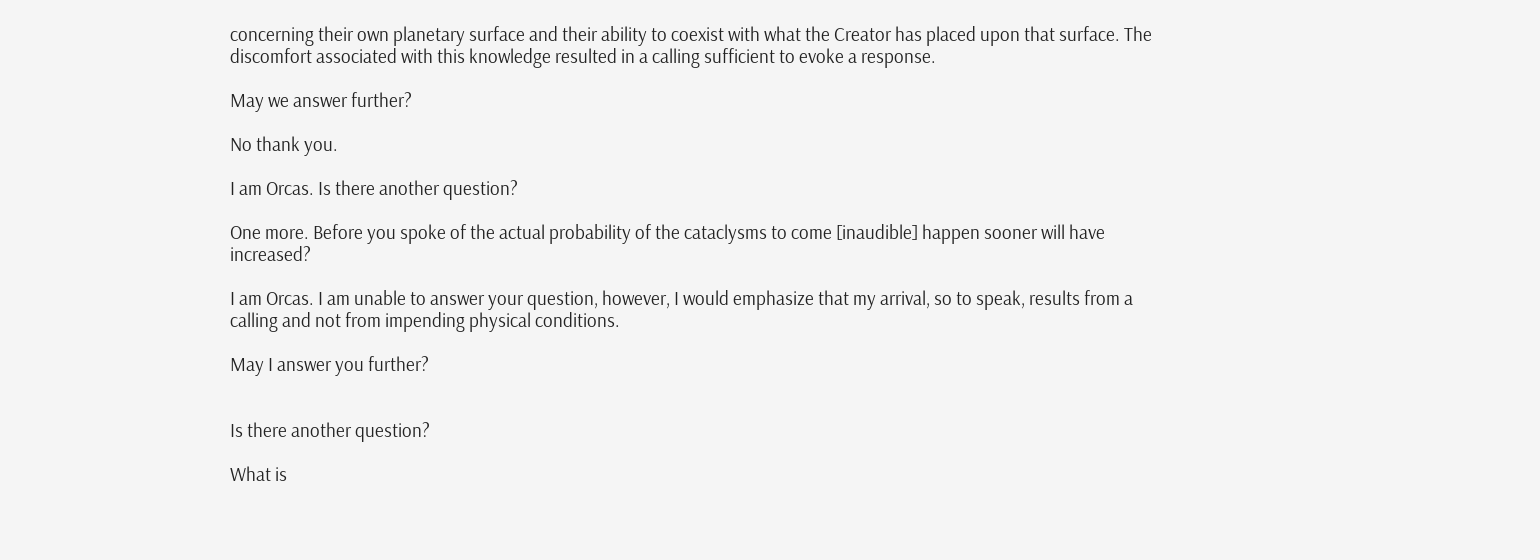concerning their own planetary surface and their ability to coexist with what the Creator has placed upon that surface. The discomfort associated with this knowledge resulted in a calling sufficient to evoke a response.

May we answer further?

No thank you.

I am Orcas. Is there another question?

One more. Before you spoke of the actual probability of the cataclysms to come [inaudible] happen sooner will have increased?

I am Orcas. I am unable to answer your question, however, I would emphasize that my arrival, so to speak, results from a calling and not from impending physical conditions.

May I answer you further?


Is there another question?

What is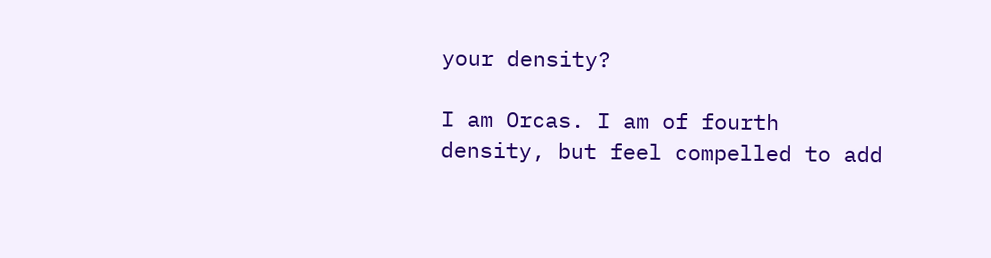your density?

I am Orcas. I am of fourth density, but feel compelled to add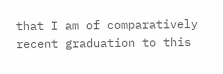that I am of comparatively recent graduation to this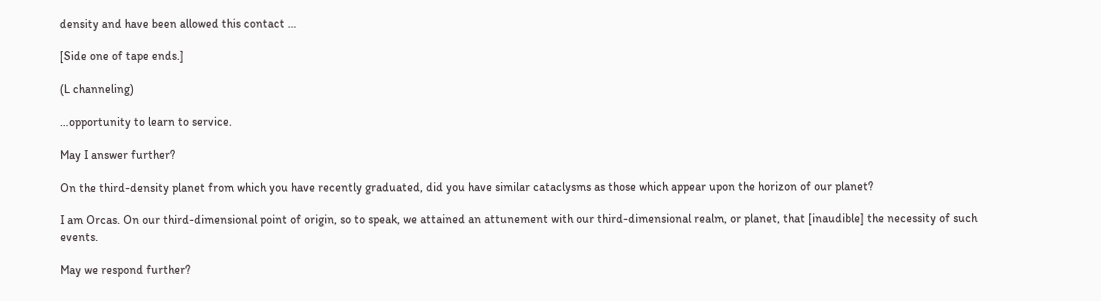density and have been allowed this contact …

[Side one of tape ends.]

(L channeling)

…opportunity to learn to service.

May I answer further?

On the third-density planet from which you have recently graduated, did you have similar cataclysms as those which appear upon the horizon of our planet?

I am Orcas. On our third-dimensional point of origin, so to speak, we attained an attunement with our third-dimensional realm, or planet, that [inaudible] the necessity of such events.

May we respond further?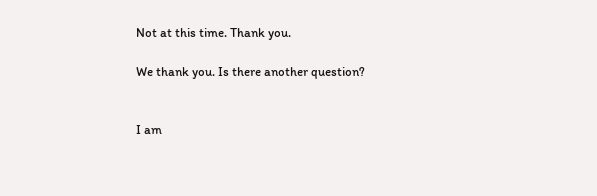Not at this time. Thank you.

We thank you. Is there another question?


I am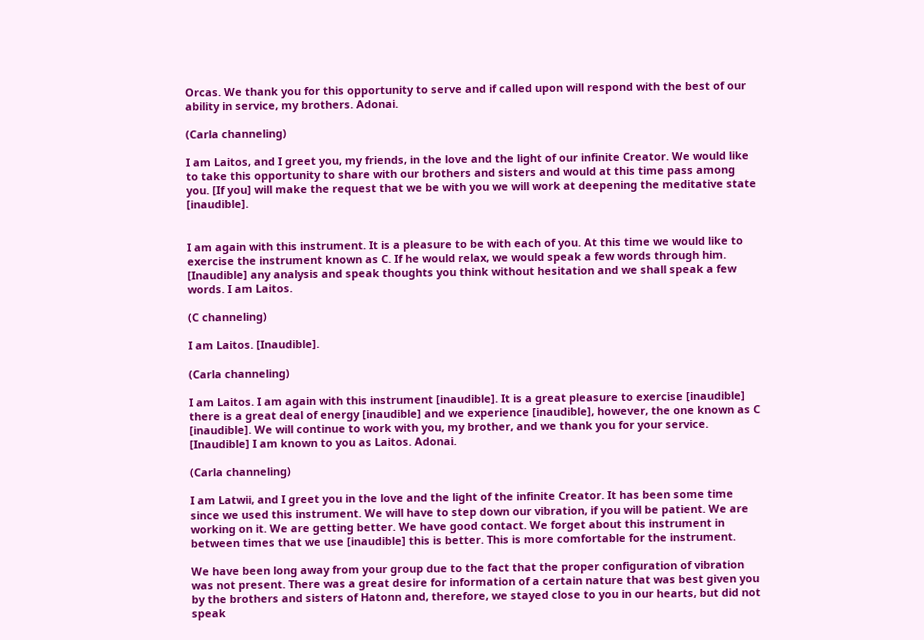Orcas. We thank you for this opportunity to serve and if called upon will respond with the best of our ability in service, my brothers. Adonai.

(Carla channeling)

I am Laitos, and I greet you, my friends, in the love and the light of our infinite Creator. We would like to take this opportunity to share with our brothers and sisters and would at this time pass among you. [If you] will make the request that we be with you we will work at deepening the meditative state [inaudible].


I am again with this instrument. It is a pleasure to be with each of you. At this time we would like to exercise the instrument known as C. If he would relax, we would speak a few words through him. [Inaudible] any analysis and speak thoughts you think without hesitation and we shall speak a few words. I am Laitos.

(C channeling)

I am Laitos. [Inaudible].

(Carla channeling)

I am Laitos. I am again with this instrument [inaudible]. It is a great pleasure to exercise [inaudible] there is a great deal of energy [inaudible] and we experience [inaudible], however, the one known as C [inaudible]. We will continue to work with you, my brother, and we thank you for your service. [Inaudible] I am known to you as Laitos. Adonai.

(Carla channeling)

I am Latwii, and I greet you in the love and the light of the infinite Creator. It has been some time since we used this instrument. We will have to step down our vibration, if you will be patient. We are working on it. We are getting better. We have good contact. We forget about this instrument in between times that we use [inaudible] this is better. This is more comfortable for the instrument.

We have been long away from your group due to the fact that the proper configuration of vibration was not present. There was a great desire for information of a certain nature that was best given you by the brothers and sisters of Hatonn and, therefore, we stayed close to you in our hearts, but did not speak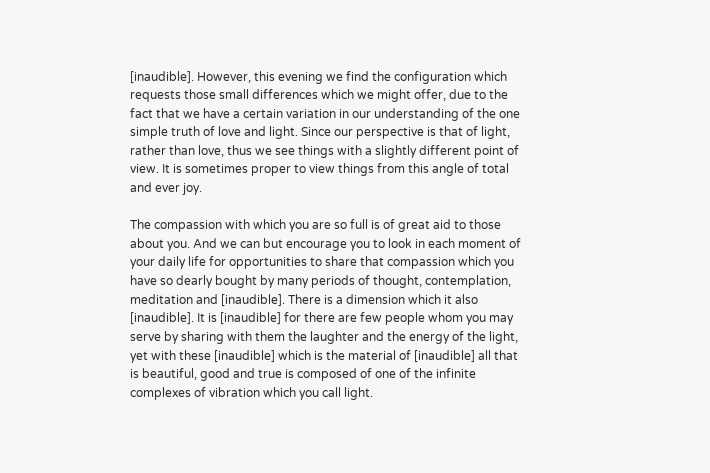[inaudible]. However, this evening we find the configuration which requests those small differences which we might offer, due to the fact that we have a certain variation in our understanding of the one simple truth of love and light. Since our perspective is that of light, rather than love, thus we see things with a slightly different point of view. It is sometimes proper to view things from this angle of total and ever joy.

The compassion with which you are so full is of great aid to those about you. And we can but encourage you to look in each moment of your daily life for opportunities to share that compassion which you have so dearly bought by many periods of thought, contemplation, meditation and [inaudible]. There is a dimension which it also [inaudible]. It is [inaudible] for there are few people whom you may serve by sharing with them the laughter and the energy of the light, yet with these [inaudible] which is the material of [inaudible] all that is beautiful, good and true is composed of one of the infinite complexes of vibration which you call light.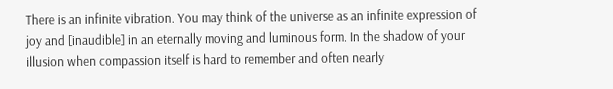There is an infinite vibration. You may think of the universe as an infinite expression of joy and [inaudible] in an eternally moving and luminous form. In the shadow of your illusion when compassion itself is hard to remember and often nearly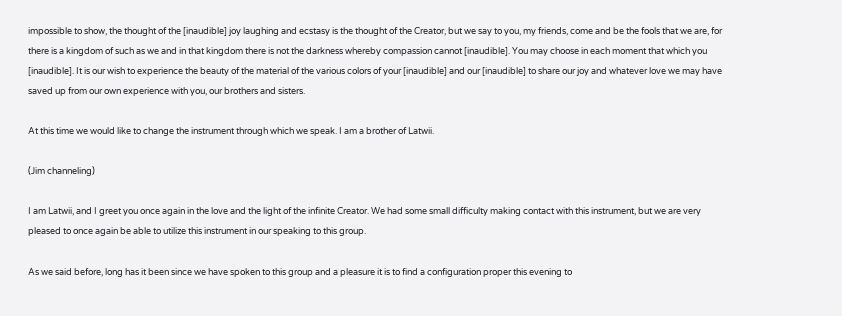impossible to show, the thought of the [inaudible] joy laughing and ecstasy is the thought of the Creator, but we say to you, my friends, come and be the fools that we are, for there is a kingdom of such as we and in that kingdom there is not the darkness whereby compassion cannot [inaudible]. You may choose in each moment that which you [inaudible]. It is our wish to experience the beauty of the material of the various colors of your [inaudible] and our [inaudible] to share our joy and whatever love we may have saved up from our own experience with you, our brothers and sisters.

At this time we would like to change the instrument through which we speak. I am a brother of Latwii.

(Jim channeling)

I am Latwii, and I greet you once again in the love and the light of the infinite Creator. We had some small difficulty making contact with this instrument, but we are very pleased to once again be able to utilize this instrument in our speaking to this group.

As we said before, long has it been since we have spoken to this group and a pleasure it is to find a configuration proper this evening to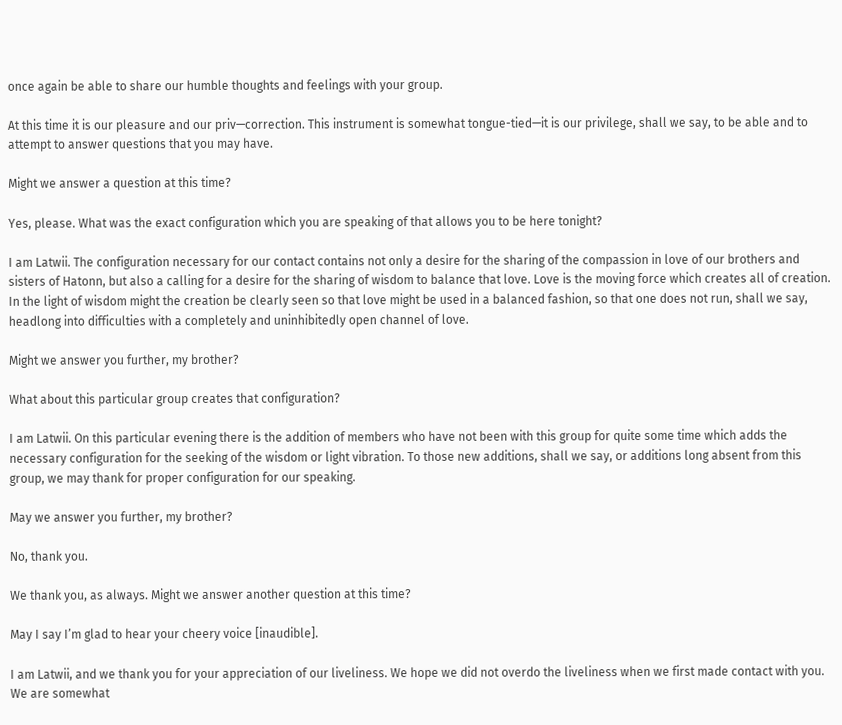once again be able to share our humble thoughts and feelings with your group.

At this time it is our pleasure and our priv—correction. This instrument is somewhat tongue-tied—it is our privilege, shall we say, to be able and to attempt to answer questions that you may have.

Might we answer a question at this time?

Yes, please. What was the exact configuration which you are speaking of that allows you to be here tonight?

I am Latwii. The configuration necessary for our contact contains not only a desire for the sharing of the compassion in love of our brothers and sisters of Hatonn, but also a calling for a desire for the sharing of wisdom to balance that love. Love is the moving force which creates all of creation. In the light of wisdom might the creation be clearly seen so that love might be used in a balanced fashion, so that one does not run, shall we say, headlong into difficulties with a completely and uninhibitedly open channel of love.

Might we answer you further, my brother?

What about this particular group creates that configuration?

I am Latwii. On this particular evening there is the addition of members who have not been with this group for quite some time which adds the necessary configuration for the seeking of the wisdom or light vibration. To those new additions, shall we say, or additions long absent from this group, we may thank for proper configuration for our speaking.

May we answer you further, my brother?

No, thank you.

We thank you, as always. Might we answer another question at this time?

May I say I’m glad to hear your cheery voice [inaudible].

I am Latwii, and we thank you for your appreciation of our liveliness. We hope we did not overdo the liveliness when we first made contact with you. We are somewhat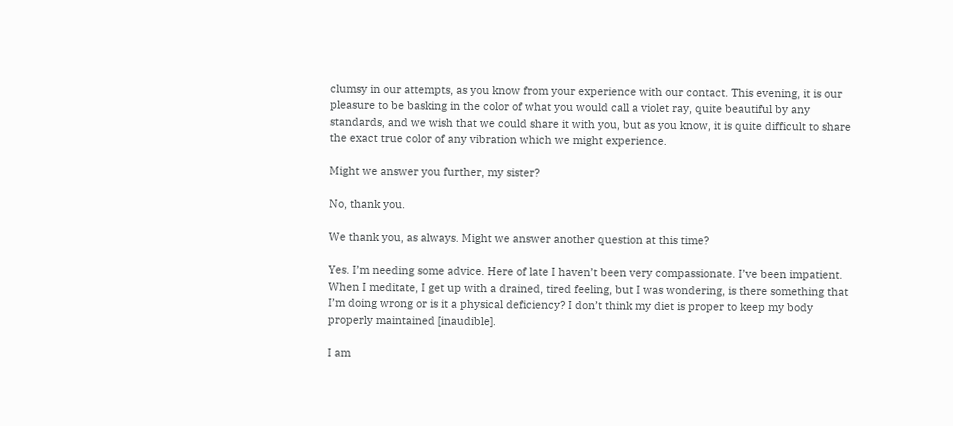clumsy in our attempts, as you know from your experience with our contact. This evening, it is our pleasure to be basking in the color of what you would call a violet ray, quite beautiful by any standards, and we wish that we could share it with you, but as you know, it is quite difficult to share the exact true color of any vibration which we might experience.

Might we answer you further, my sister?

No, thank you.

We thank you, as always. Might we answer another question at this time?

Yes. I’m needing some advice. Here of late I haven’t been very compassionate. I’ve been impatient. When I meditate, I get up with a drained, tired feeling, but I was wondering, is there something that I’m doing wrong or is it a physical deficiency? I don’t think my diet is proper to keep my body properly maintained [inaudible].

I am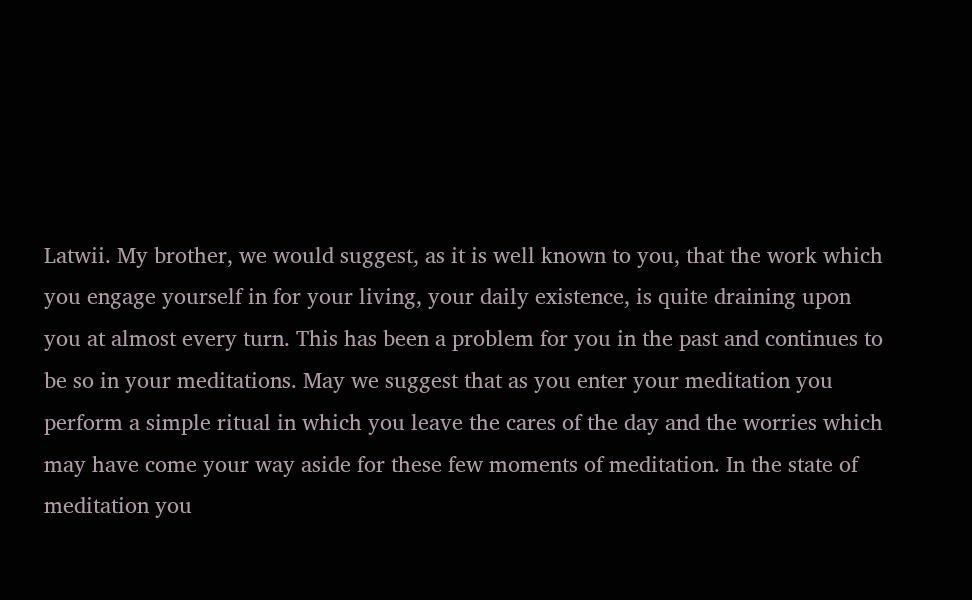Latwii. My brother, we would suggest, as it is well known to you, that the work which you engage yourself in for your living, your daily existence, is quite draining upon you at almost every turn. This has been a problem for you in the past and continues to be so in your meditations. May we suggest that as you enter your meditation you perform a simple ritual in which you leave the cares of the day and the worries which may have come your way aside for these few moments of meditation. In the state of meditation you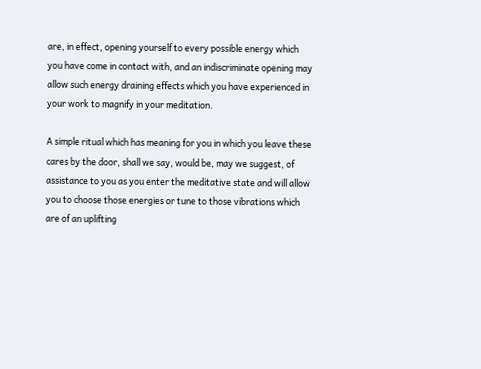are, in effect, opening yourself to every possible energy which you have come in contact with, and an indiscriminate opening may allow such energy draining effects which you have experienced in your work to magnify in your meditation.

A simple ritual which has meaning for you in which you leave these cares by the door, shall we say, would be, may we suggest, of assistance to you as you enter the meditative state and will allow you to choose those energies or tune to those vibrations which are of an uplifting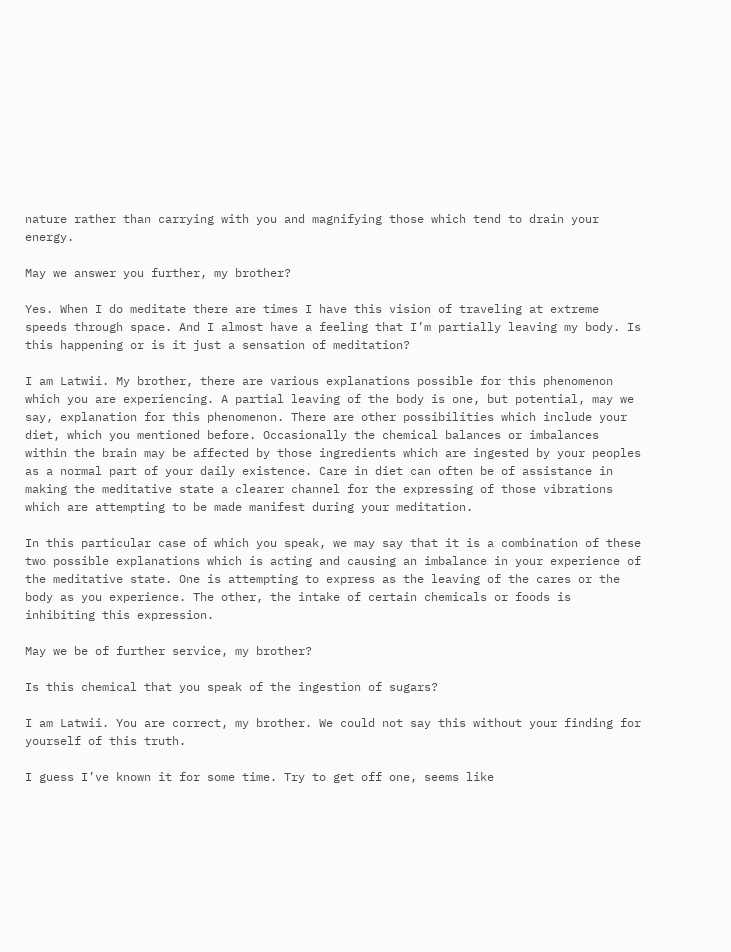nature rather than carrying with you and magnifying those which tend to drain your energy.

May we answer you further, my brother?

Yes. When I do meditate there are times I have this vision of traveling at extreme speeds through space. And I almost have a feeling that I’m partially leaving my body. Is this happening or is it just a sensation of meditation?

I am Latwii. My brother, there are various explanations possible for this phenomenon which you are experiencing. A partial leaving of the body is one, but potential, may we say, explanation for this phenomenon. There are other possibilities which include your diet, which you mentioned before. Occasionally the chemical balances or imbalances within the brain may be affected by those ingredients which are ingested by your peoples as a normal part of your daily existence. Care in diet can often be of assistance in making the meditative state a clearer channel for the expressing of those vibrations which are attempting to be made manifest during your meditation.

In this particular case of which you speak, we may say that it is a combination of these two possible explanations which is acting and causing an imbalance in your experience of the meditative state. One is attempting to express as the leaving of the cares or the body as you experience. The other, the intake of certain chemicals or foods is inhibiting this expression.

May we be of further service, my brother?

Is this chemical that you speak of the ingestion of sugars?

I am Latwii. You are correct, my brother. We could not say this without your finding for yourself of this truth.

I guess I’ve known it for some time. Try to get off one, seems like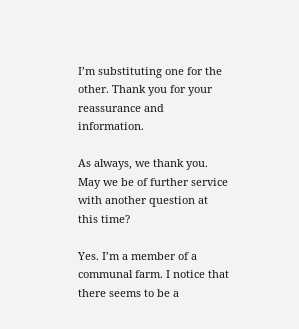I’m substituting one for the other. Thank you for your reassurance and information.

As always, we thank you. May we be of further service with another question at this time?

Yes. I’m a member of a communal farm. I notice that there seems to be a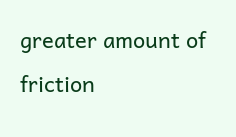greater amount of friction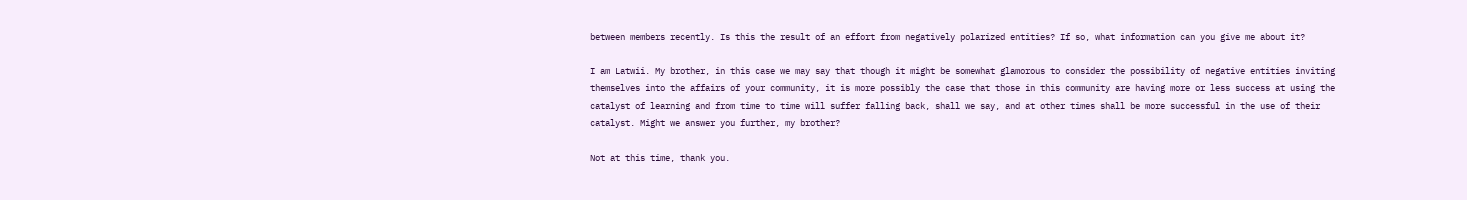between members recently. Is this the result of an effort from negatively polarized entities? If so, what information can you give me about it?

I am Latwii. My brother, in this case we may say that though it might be somewhat glamorous to consider the possibility of negative entities inviting themselves into the affairs of your community, it is more possibly the case that those in this community are having more or less success at using the catalyst of learning and from time to time will suffer falling back, shall we say, and at other times shall be more successful in the use of their catalyst. Might we answer you further, my brother?

Not at this time, thank you.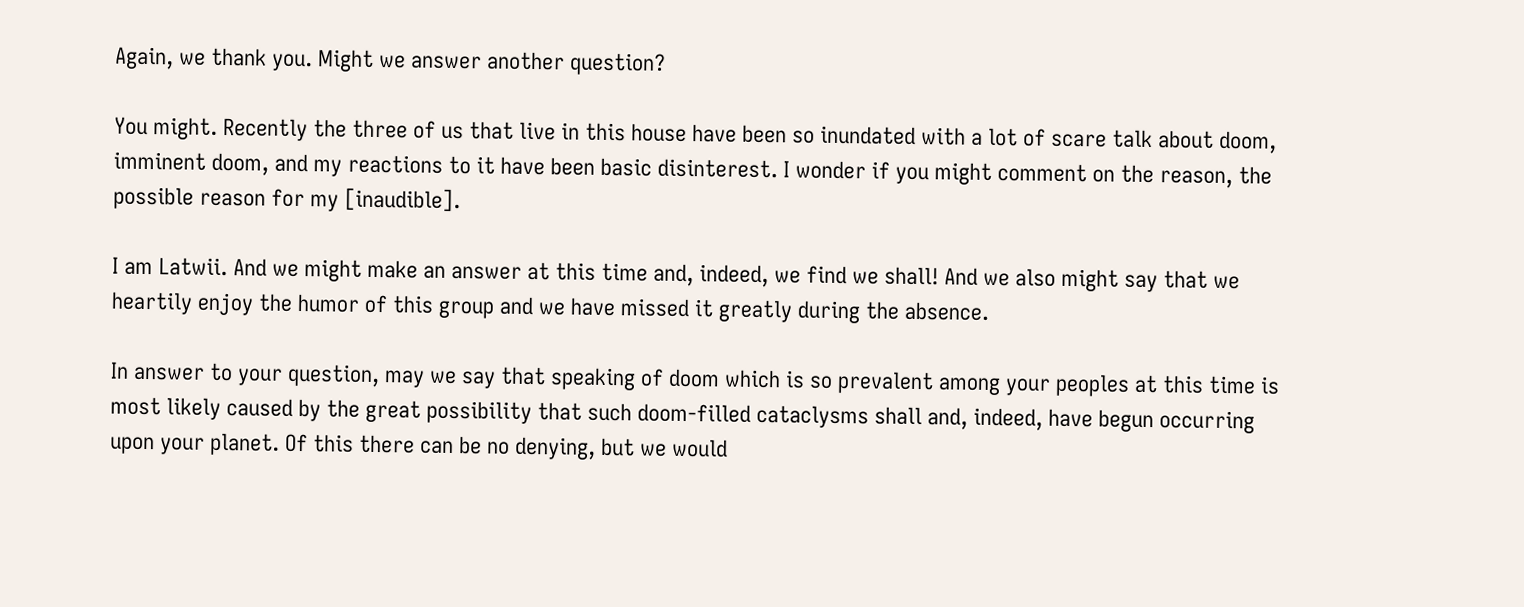Again, we thank you. Might we answer another question?

You might. Recently the three of us that live in this house have been so inundated with a lot of scare talk about doom, imminent doom, and my reactions to it have been basic disinterest. I wonder if you might comment on the reason, the possible reason for my [inaudible].

I am Latwii. And we might make an answer at this time and, indeed, we find we shall! And we also might say that we heartily enjoy the humor of this group and we have missed it greatly during the absence.

In answer to your question, may we say that speaking of doom which is so prevalent among your peoples at this time is most likely caused by the great possibility that such doom-filled cataclysms shall and, indeed, have begun occurring upon your planet. Of this there can be no denying, but we would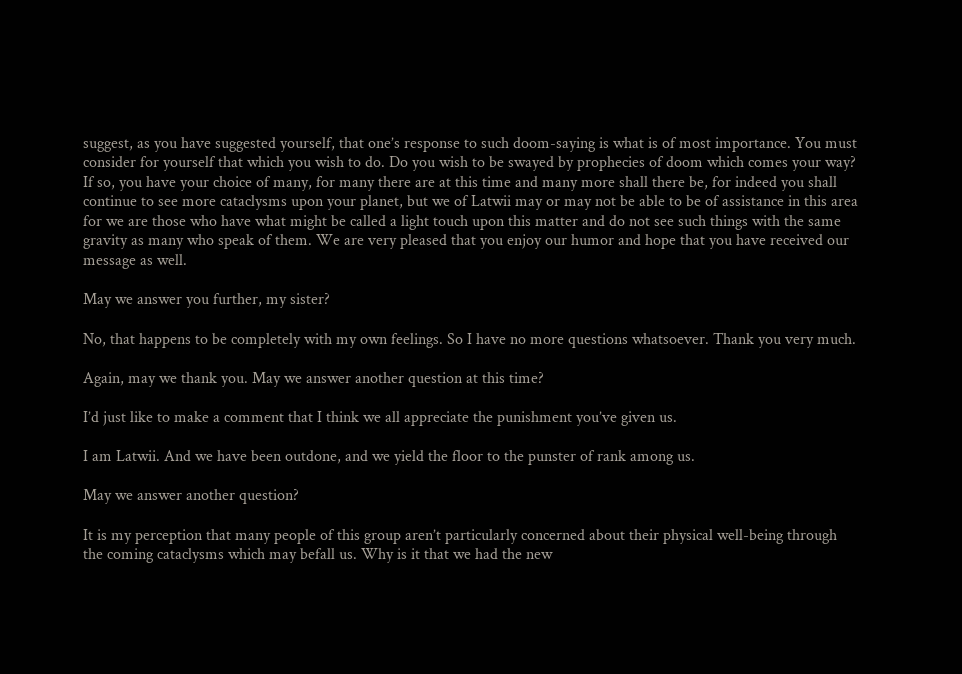suggest, as you have suggested yourself, that one’s response to such doom-saying is what is of most importance. You must consider for yourself that which you wish to do. Do you wish to be swayed by prophecies of doom which comes your way? If so, you have your choice of many, for many there are at this time and many more shall there be, for indeed you shall continue to see more cataclysms upon your planet, but we of Latwii may or may not be able to be of assistance in this area for we are those who have what might be called a light touch upon this matter and do not see such things with the same gravity as many who speak of them. We are very pleased that you enjoy our humor and hope that you have received our message as well.

May we answer you further, my sister?

No, that happens to be completely with my own feelings. So I have no more questions whatsoever. Thank you very much.

Again, may we thank you. May we answer another question at this time?

I’d just like to make a comment that I think we all appreciate the punishment you’ve given us.

I am Latwii. And we have been outdone, and we yield the floor to the punster of rank among us.

May we answer another question?

It is my perception that many people of this group aren’t particularly concerned about their physical well-being through the coming cataclysms which may befall us. Why is it that we had the new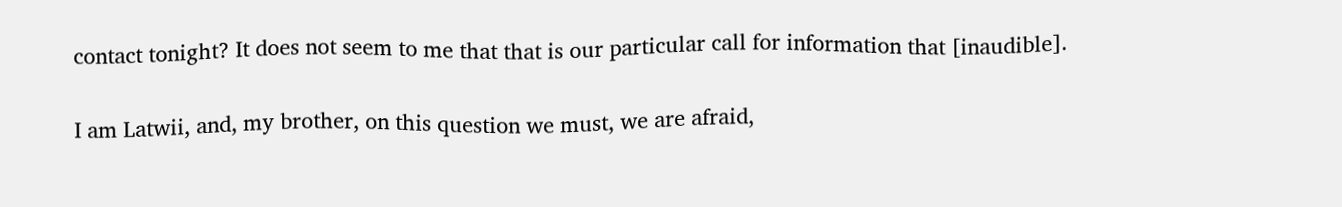contact tonight? It does not seem to me that that is our particular call for information that [inaudible].

I am Latwii, and, my brother, on this question we must, we are afraid,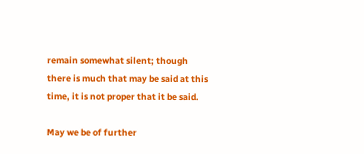remain somewhat silent; though there is much that may be said at this time, it is not proper that it be said.

May we be of further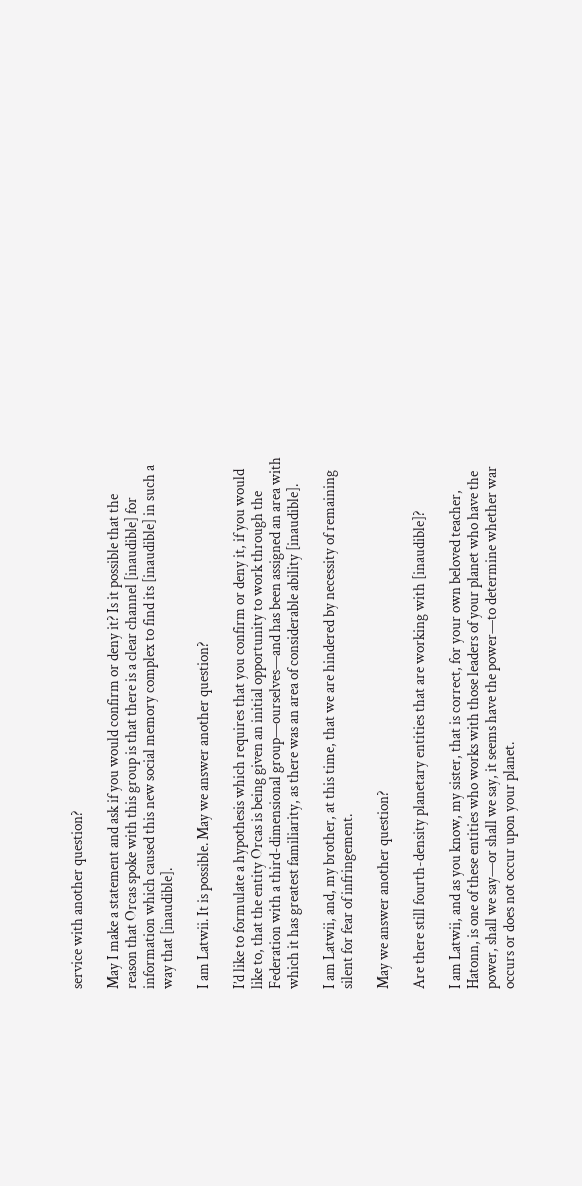service with another question?

May I make a statement and ask if you would confirm or deny it? Is it possible that the reason that Orcas spoke with this group is that there is a clear channel [inaudible] for information which caused this new social memory complex to find its [inaudible] in such a way that [inaudible].

I am Latwii. It is possible. May we answer another question?

I’d like to formulate a hypothesis which requires that you confirm or deny it, if you would like to, that the entity Orcas is being given an initial opportunity to work through the Federation with a third-dimensional group—ourselves—and has been assigned an area with which it has greatest familiarity, as there was an area of considerable ability [inaudible].

I am Latwii, and, my brother, at this time, that we are hindered by necessity of remaining silent for fear of infringement.

May we answer another question?

Are there still fourth-density planetary entities that are working with [inaudible]?

I am Latwii, and as you know, my sister, that is correct, for your own beloved teacher, Hatonn, is one of these entities who works with those leaders of your planet who have the power, shall we say—or shall we say, it seems have the power—to determine whether war occurs or does not occur upon your planet.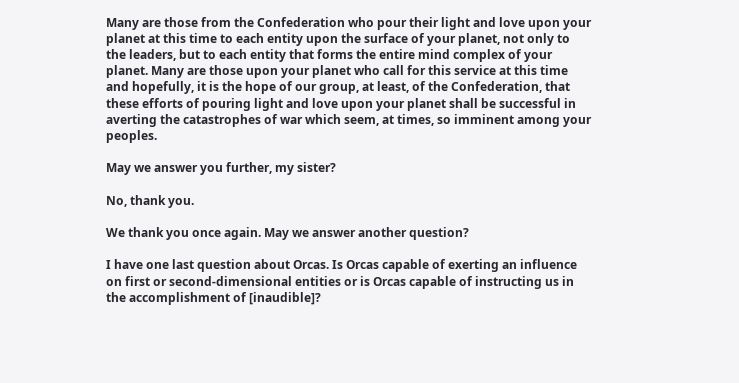Many are those from the Confederation who pour their light and love upon your planet at this time to each entity upon the surface of your planet, not only to the leaders, but to each entity that forms the entire mind complex of your planet. Many are those upon your planet who call for this service at this time and hopefully, it is the hope of our group, at least, of the Confederation, that these efforts of pouring light and love upon your planet shall be successful in averting the catastrophes of war which seem, at times, so imminent among your peoples.

May we answer you further, my sister?

No, thank you.

We thank you once again. May we answer another question?

I have one last question about Orcas. Is Orcas capable of exerting an influence on first or second-dimensional entities or is Orcas capable of instructing us in the accomplishment of [inaudible]?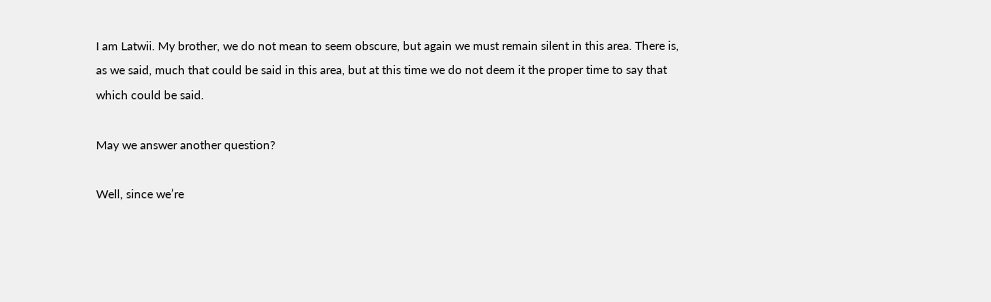I am Latwii. My brother, we do not mean to seem obscure, but again we must remain silent in this area. There is, as we said, much that could be said in this area, but at this time we do not deem it the proper time to say that which could be said.

May we answer another question?

Well, since we’re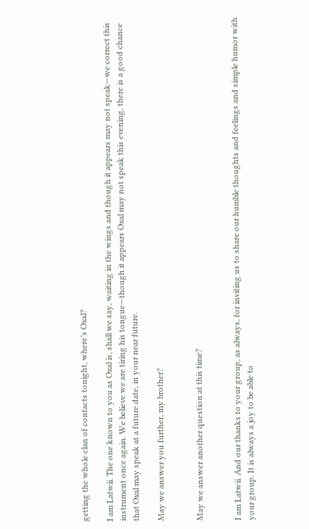getting the whole clan of contacts tonight, where’s Oxal?

I am Latwii. The one known to you as Oxal is, shall we say, waiting in the wings and though it appears may not speak—we correct this instrument once again. We believe we are tiring his tongue—though it appears Oxal may not speak this evening, there is a good chance that Oxal may speak at a future date, in your near future.

May we answer you further, my brother?


May we answer another question at this time?


I am Latwii. And our thanks to your group, as always, for inviting us to share our humble thoughts and feelings and simple humor with your group. It is always a joy to be able to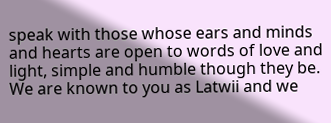speak with those whose ears and minds and hearts are open to words of love and light, simple and humble though they be. We are known to you as Latwii and we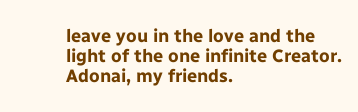leave you in the love and the light of the one infinite Creator. Adonai, my friends.